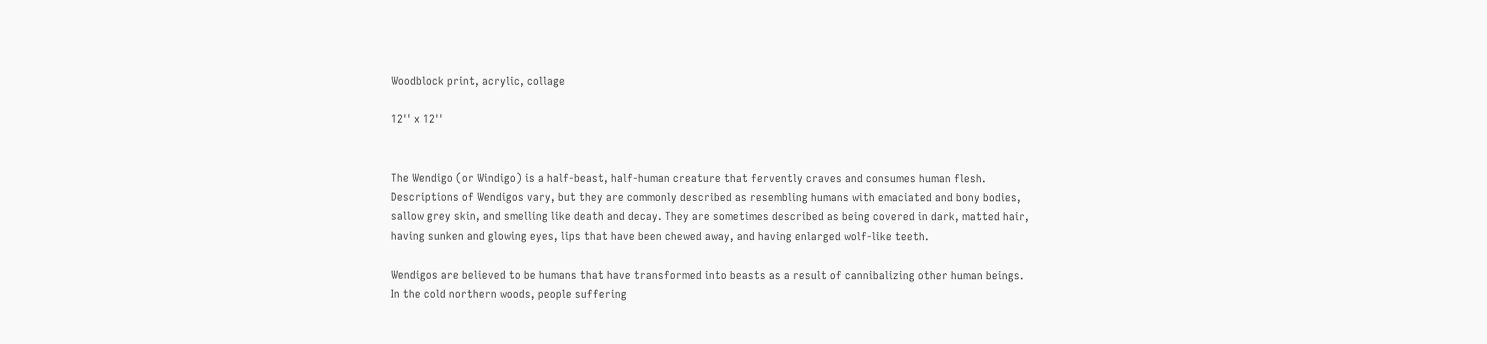Woodblock print, acrylic, collage

12'' x 12''


The Wendigo (or Windigo) is a half-beast, half-human creature that fervently craves and consumes human flesh. Descriptions of Wendigos vary, but they are commonly described as resembling humans with emaciated and bony bodies, sallow grey skin, and smelling like death and decay. They are sometimes described as being covered in dark, matted hair, having sunken and glowing eyes, lips that have been chewed away, and having enlarged wolf-like teeth.

Wendigos are believed to be humans that have transformed into beasts as a result of cannibalizing other human beings. In the cold northern woods, people suffering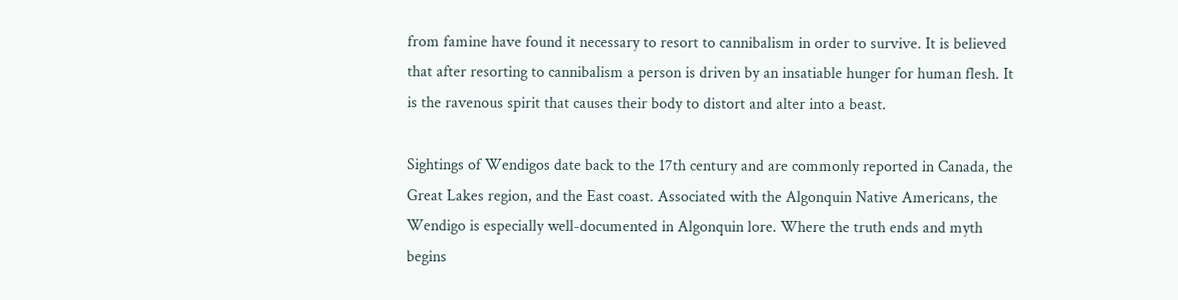from famine have found it necessary to resort to cannibalism in order to survive. It is believed that after resorting to cannibalism a person is driven by an insatiable hunger for human flesh. It is the ravenous spirit that causes their body to distort and alter into a beast.

Sightings of Wendigos date back to the 17th century and are commonly reported in Canada, the Great Lakes region, and the East coast. Associated with the Algonquin Native Americans, the Wendigo is especially well-documented in Algonquin lore. Where the truth ends and myth begins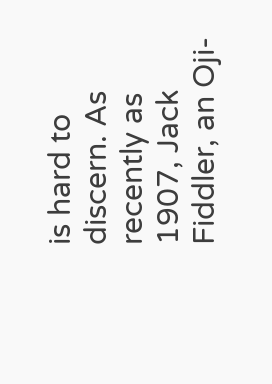is hard to discern. As recently as 1907, Jack Fiddler, an Oji-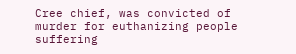Cree chief, was convicted of murder for euthanizing people suffering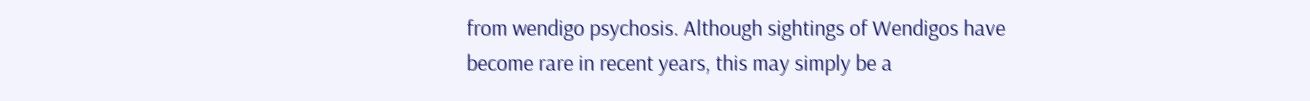from wendigo psychosis. Although sightings of Wendigos have become rare in recent years, this may simply be a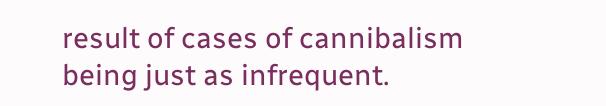result of cases of cannibalism being just as infrequent.